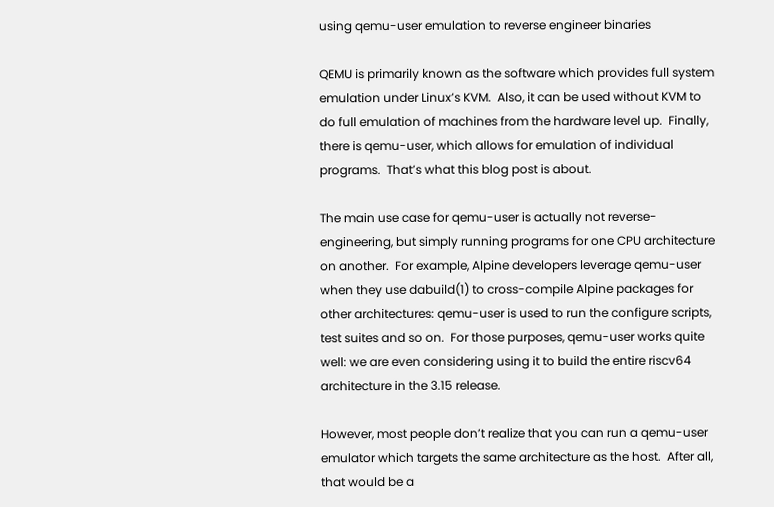using qemu-user emulation to reverse engineer binaries

QEMU is primarily known as the software which provides full system emulation under Linux’s KVM.  Also, it can be used without KVM to do full emulation of machines from the hardware level up.  Finally, there is qemu-user, which allows for emulation of individual programs.  That’s what this blog post is about.

The main use case for qemu-user is actually not reverse-engineering, but simply running programs for one CPU architecture on another.  For example, Alpine developers leverage qemu-user when they use dabuild(1) to cross-compile Alpine packages for other architectures: qemu-user is used to run the configure scripts, test suites and so on.  For those purposes, qemu-user works quite well: we are even considering using it to build the entire riscv64 architecture in the 3.15 release.

However, most people don’t realize that you can run a qemu-user emulator which targets the same architecture as the host.  After all, that would be a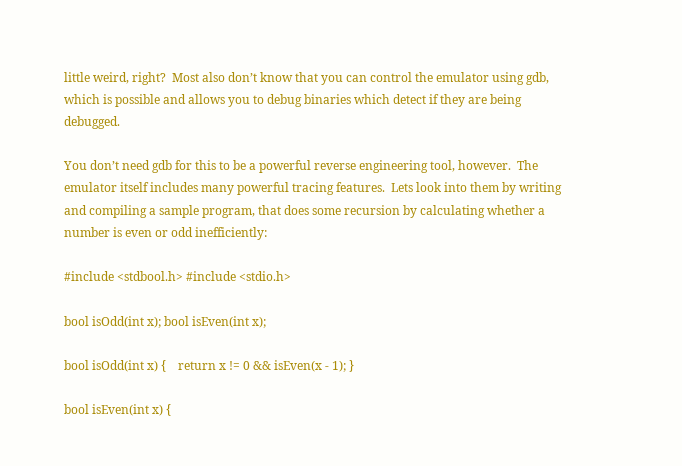little weird, right?  Most also don’t know that you can control the emulator using gdb, which is possible and allows you to debug binaries which detect if they are being debugged.

You don’t need gdb for this to be a powerful reverse engineering tool, however.  The emulator itself includes many powerful tracing features.  Lets look into them by writing and compiling a sample program, that does some recursion by calculating whether a number is even or odd inefficiently:

#include <stdbool.h> #include <stdio.h>

bool isOdd(int x); bool isEven(int x);

bool isOdd(int x) {    return x != 0 && isEven(x - 1); }

bool isEven(int x) {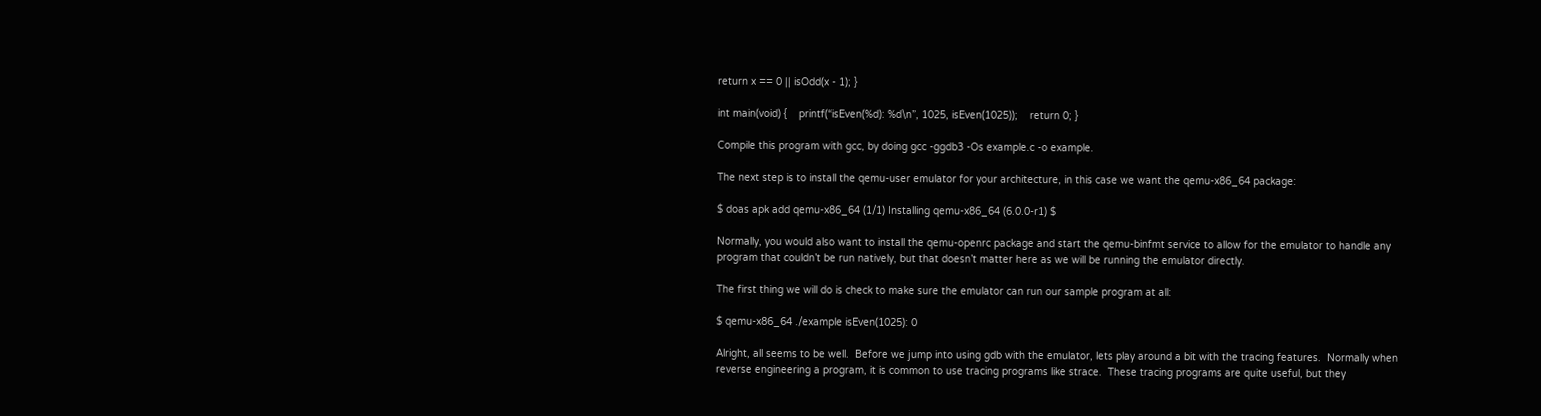return x == 0 || isOdd(x - 1); }

int main(void) {    printf(“isEven(%d): %d\n”, 1025, isEven(1025));    return 0; }

Compile this program with gcc, by doing gcc -ggdb3 -Os example.c -o example.

The next step is to install the qemu-user emulator for your architecture, in this case we want the qemu-x86_64 package:

$ doas apk add qemu-x86_64 (1/1) Installing qemu-x86_64 (6.0.0-r1) $

Normally, you would also want to install the qemu-openrc package and start the qemu-binfmt service to allow for the emulator to handle any program that couldn’t be run natively, but that doesn’t matter here as we will be running the emulator directly.

The first thing we will do is check to make sure the emulator can run our sample program at all:

$ qemu-x86_64 ./example isEven(1025): 0

Alright, all seems to be well.  Before we jump into using gdb with the emulator, lets play around a bit with the tracing features.  Normally when reverse engineering a program, it is common to use tracing programs like strace.  These tracing programs are quite useful, but they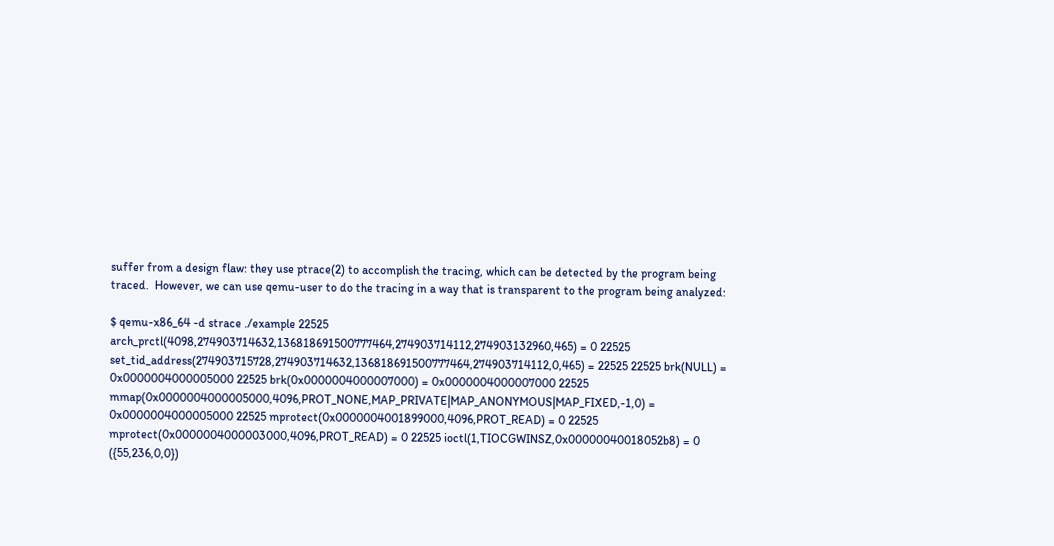suffer from a design flaw: they use ptrace(2) to accomplish the tracing, which can be detected by the program being traced.  However, we can use qemu-user to do the tracing in a way that is transparent to the program being analyzed:

$ qemu-x86_64 -d strace ./example 22525 arch_prctl(4098,274903714632,136818691500777464,274903714112,274903132960,465) = 0 22525 set_tid_address(274903715728,274903714632,136818691500777464,274903714112,0,465) = 22525 22525 brk(NULL) = 0x0000004000005000 22525 brk(0x0000004000007000) = 0x0000004000007000 22525 mmap(0x0000004000005000,4096,PROT_NONE,MAP_PRIVATE|MAP_ANONYMOUS|MAP_FIXED,-1,0) = 0x0000004000005000 22525 mprotect(0x0000004001899000,4096,PROT_READ) = 0 22525 mprotect(0x0000004000003000,4096,PROT_READ) = 0 22525 ioctl(1,TIOCGWINSZ,0x00000040018052b8) = 0 ({55,236,0,0})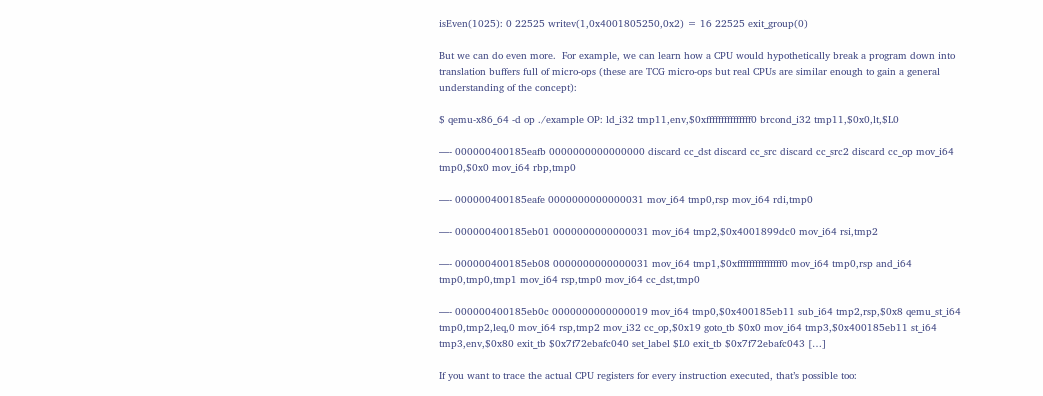isEven(1025): 0 22525 writev(1,0x4001805250,0x2) = 16 22525 exit_group(0)

But we can do even more.  For example, we can learn how a CPU would hypothetically break a program down into translation buffers full of micro-ops (these are TCG micro-ops but real CPUs are similar enough to gain a general understanding of the concept):

$ qemu-x86_64 -d op ./example OP: ld_i32 tmp11,env,$0xfffffffffffffff0 brcond_i32 tmp11,$0x0,lt,$L0

—- 000000400185eafb 0000000000000000 discard cc_dst discard cc_src discard cc_src2 discard cc_op mov_i64 tmp0,$0x0 mov_i64 rbp,tmp0

—- 000000400185eafe 0000000000000031 mov_i64 tmp0,rsp mov_i64 rdi,tmp0

—- 000000400185eb01 0000000000000031 mov_i64 tmp2,$0x4001899dc0 mov_i64 rsi,tmp2

—- 000000400185eb08 0000000000000031 mov_i64 tmp1,$0xfffffffffffffff0 mov_i64 tmp0,rsp and_i64 tmp0,tmp0,tmp1 mov_i64 rsp,tmp0 mov_i64 cc_dst,tmp0

—- 000000400185eb0c 0000000000000019 mov_i64 tmp0,$0x400185eb11 sub_i64 tmp2,rsp,$0x8 qemu_st_i64 tmp0,tmp2,leq,0 mov_i64 rsp,tmp2 mov_i32 cc_op,$0x19 goto_tb $0x0 mov_i64 tmp3,$0x400185eb11 st_i64 tmp3,env,$0x80 exit_tb $0x7f72ebafc040 set_label $L0 exit_tb $0x7f72ebafc043 […]

If you want to trace the actual CPU registers for every instruction executed, that’s possible too: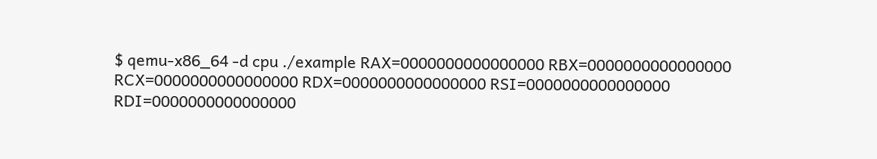$ qemu-x86_64 -d cpu ./example RAX=0000000000000000 RBX=0000000000000000 RCX=0000000000000000 RDX=0000000000000000 RSI=0000000000000000 RDI=0000000000000000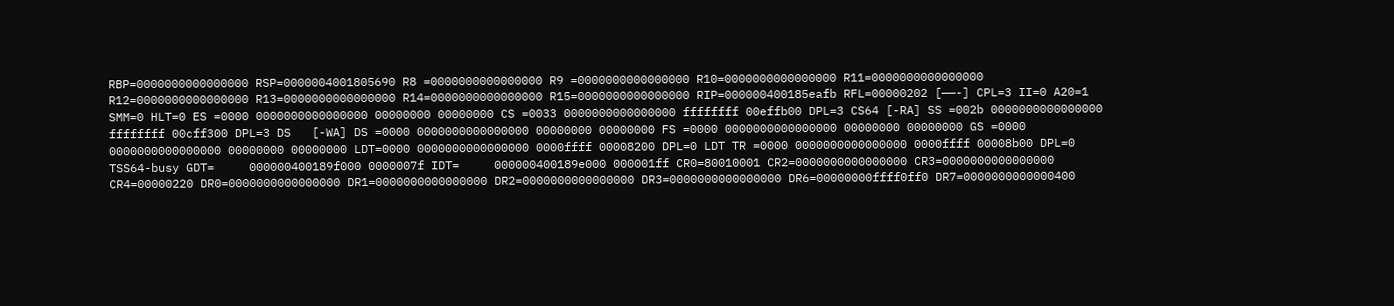RBP=0000000000000000 RSP=0000004001805690 R8 =0000000000000000 R9 =0000000000000000 R10=0000000000000000 R11=0000000000000000 R12=0000000000000000 R13=0000000000000000 R14=0000000000000000 R15=0000000000000000 RIP=000000400185eafb RFL=00000202 [——-] CPL=3 II=0 A20=1 SMM=0 HLT=0 ES =0000 0000000000000000 00000000 00000000 CS =0033 0000000000000000 ffffffff 00effb00 DPL=3 CS64 [-RA] SS =002b 0000000000000000 ffffffff 00cff300 DPL=3 DS   [-WA] DS =0000 0000000000000000 00000000 00000000 FS =0000 0000000000000000 00000000 00000000 GS =0000 0000000000000000 00000000 00000000 LDT=0000 0000000000000000 0000ffff 00008200 DPL=0 LDT TR =0000 0000000000000000 0000ffff 00008b00 DPL=0 TSS64-busy GDT=     000000400189f000 0000007f IDT=     000000400189e000 000001ff CR0=80010001 CR2=0000000000000000 CR3=0000000000000000 CR4=00000220 DR0=0000000000000000 DR1=0000000000000000 DR2=0000000000000000 DR3=0000000000000000 DR6=00000000ffff0ff0 DR7=0000000000000400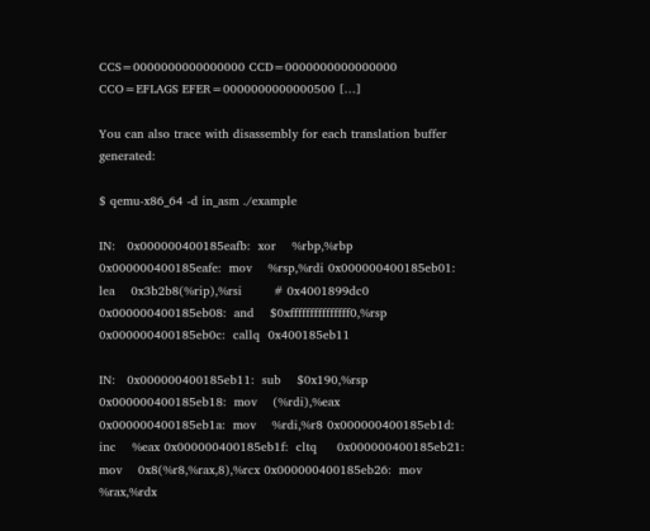CCS=0000000000000000 CCD=0000000000000000 CCO=EFLAGS EFER=0000000000000500 […]

You can also trace with disassembly for each translation buffer generated:

$ qemu-x86_64 -d in_asm ./example

IN:   0x000000400185eafb:  xor    %rbp,%rbp 0x000000400185eafe:  mov    %rsp,%rdi 0x000000400185eb01:  lea    0x3b2b8(%rip),%rsi        # 0x4001899dc0 0x000000400185eb08:  and    $0xfffffffffffffff0,%rsp 0x000000400185eb0c:  callq  0x400185eb11

IN:   0x000000400185eb11:  sub    $0x190,%rsp 0x000000400185eb18:  mov    (%rdi),%eax 0x000000400185eb1a:  mov    %rdi,%r8 0x000000400185eb1d:  inc    %eax 0x000000400185eb1f:  cltq     0x000000400185eb21:  mov    0x8(%r8,%rax,8),%rcx 0x000000400185eb26:  mov    %rax,%rdx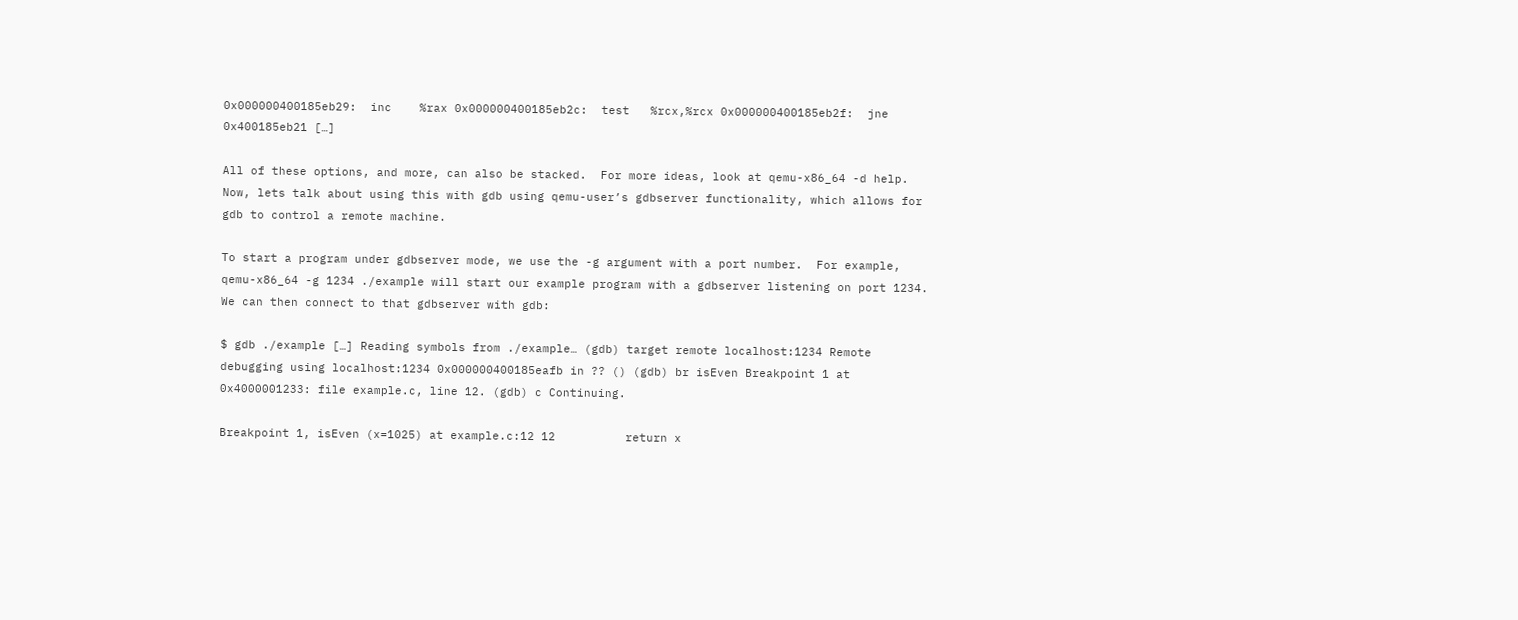0x000000400185eb29:  inc    %rax 0x000000400185eb2c:  test   %rcx,%rcx 0x000000400185eb2f:  jne    0x400185eb21 […]

All of these options, and more, can also be stacked.  For more ideas, look at qemu-x86_64 -d help.  Now, lets talk about using this with gdb using qemu-user’s gdbserver functionality, which allows for gdb to control a remote machine.

To start a program under gdbserver mode, we use the -g argument with a port number.  For example, qemu-x86_64 -g 1234 ./example will start our example program with a gdbserver listening on port 1234.  We can then connect to that gdbserver with gdb:

$ gdb ./example […] Reading symbols from ./example… (gdb) target remote localhost:1234 Remote debugging using localhost:1234 0x000000400185eafb in ?? () (gdb) br isEven Breakpoint 1 at 0x4000001233: file example.c, line 12. (gdb) c Continuing.

Breakpoint 1, isEven (x=1025) at example.c:12 12          return x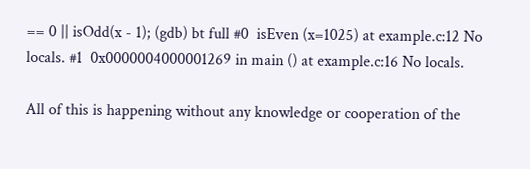== 0 || isOdd(x - 1); (gdb) bt full #0  isEven (x=1025) at example.c:12 No locals. #1  0x0000004000001269 in main () at example.c:16 No locals.

All of this is happening without any knowledge or cooperation of the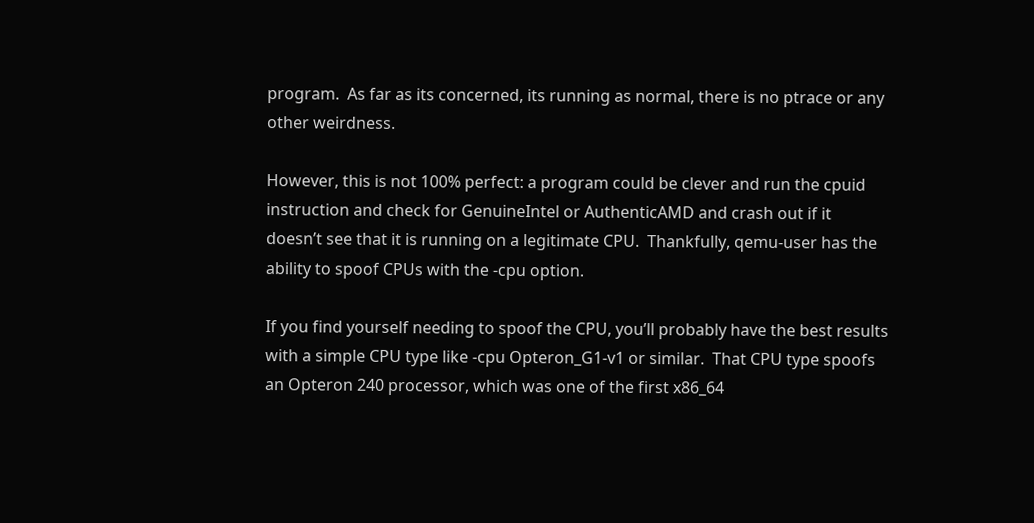program.  As far as its concerned, its running as normal, there is no ptrace or any other weirdness.

However, this is not 100% perfect: a program could be clever and run the cpuid instruction and check for GenuineIntel or AuthenticAMD and crash out if it doesn’t see that it is running on a legitimate CPU.  Thankfully, qemu-user has the ability to spoof CPUs with the -cpu option.

If you find yourself needing to spoof the CPU, you’ll probably have the best results with a simple CPU type like -cpu Opteron_G1-v1 or similar.  That CPU type spoofs an Opteron 240 processor, which was one of the first x86_64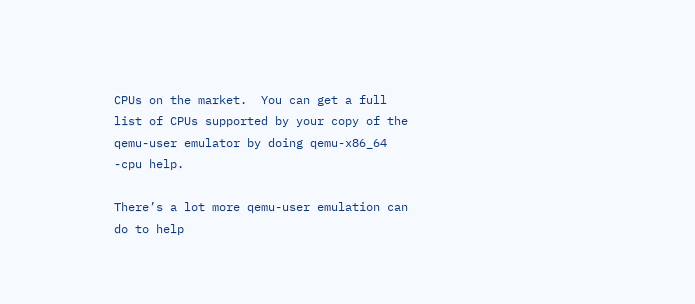CPUs on the market.  You can get a full list of CPUs supported by your copy of the qemu-user emulator by doing qemu-x86_64 -cpu help.

There’s a lot more qemu-user emulation can do to help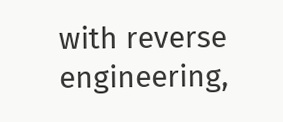with reverse engineering,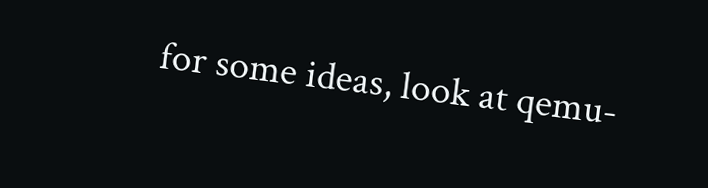for some ideas, look at qemu-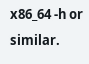x86_64 -h or similar.